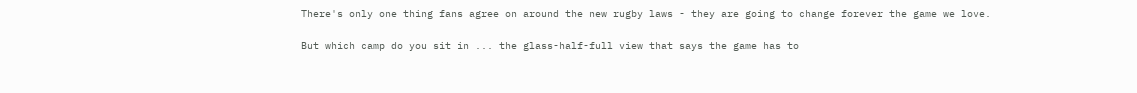There's only one thing fans agree on around the new rugby laws - they are going to change forever the game we love.

But which camp do you sit in ... the glass-half-full view that says the game has to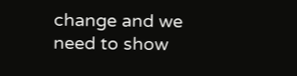change and we need to show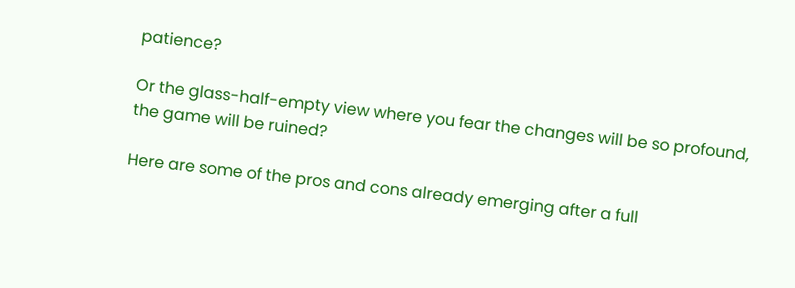patience?

Or the glass-half-empty view where you fear the changes will be so profound, the game will be ruined?

Here are some of the pros and cons already emerging after a full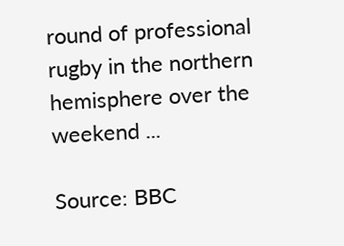round of professional rugby in the northern hemisphere over the weekend ...

Source: BBC